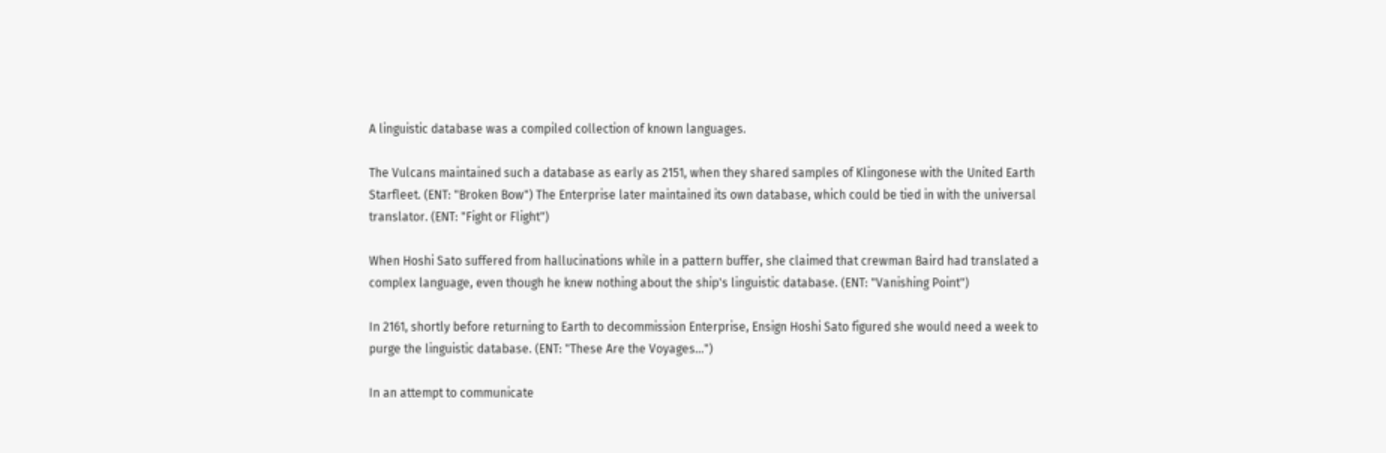A linguistic database was a compiled collection of known languages.

The Vulcans maintained such a database as early as 2151, when they shared samples of Klingonese with the United Earth Starfleet. (ENT: "Broken Bow") The Enterprise later maintained its own database, which could be tied in with the universal translator. (ENT: "Fight or Flight")

When Hoshi Sato suffered from hallucinations while in a pattern buffer, she claimed that crewman Baird had translated a complex language, even though he knew nothing about the ship's linguistic database. (ENT: "Vanishing Point")

In 2161, shortly before returning to Earth to decommission Enterprise, Ensign Hoshi Sato figured she would need a week to purge the linguistic database. (ENT: "These Are the Voyages...")

In an attempt to communicate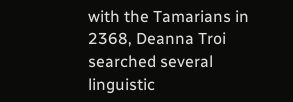with the Tamarians in 2368, Deanna Troi searched several linguistic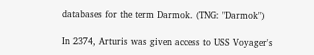databases for the term Darmok. (TNG: "Darmok")

In 2374, Arturis was given access to USS Voyager's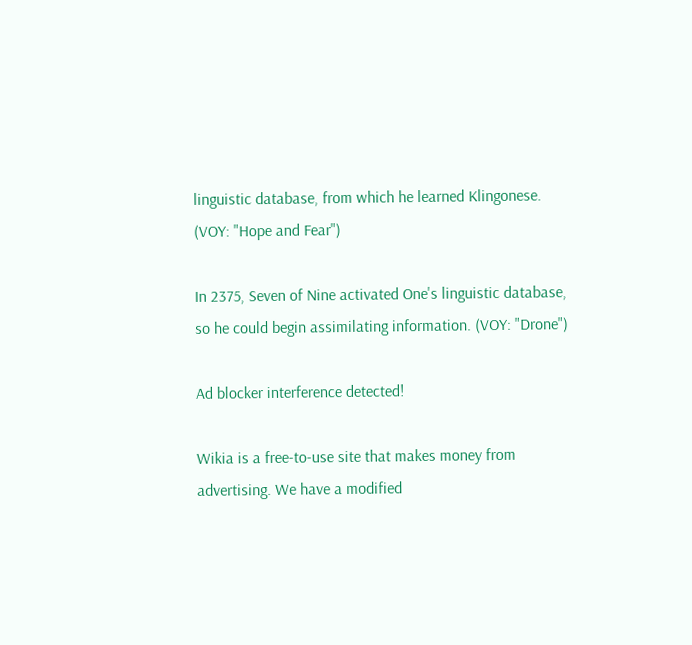linguistic database, from which he learned Klingonese. (VOY: "Hope and Fear")

In 2375, Seven of Nine activated One's linguistic database, so he could begin assimilating information. (VOY: "Drone")

Ad blocker interference detected!

Wikia is a free-to-use site that makes money from advertising. We have a modified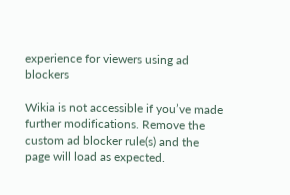experience for viewers using ad blockers

Wikia is not accessible if you’ve made further modifications. Remove the custom ad blocker rule(s) and the page will load as expected.